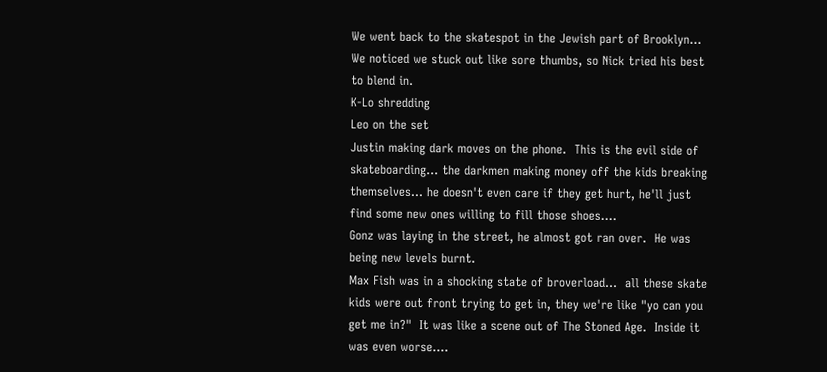We went back to the skatespot in the Jewish part of Brooklyn... We noticed we stuck out like sore thumbs, so Nick tried his best to blend in.
K-Lo shredding
Leo on the set
Justin making dark moves on the phone.  This is the evil side of skateboarding... the darkmen making money off the kids breaking themselves... he doesn't even care if they get hurt, he'll just find some new ones willing to fill those shoes....
Gonz was laying in the street, he almost got ran over.  He was being new levels burnt.
Max Fish was in a shocking state of broverload...  all these skate kids were out front trying to get in, they we're like "yo can you get me in?"  It was like a scene out of The Stoned Age.  Inside it was even worse....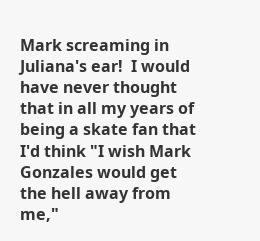Mark screaming in Juliana's ear!  I would have never thought that in all my years of being a skate fan that I'd think "I wish Mark Gonzales would get the hell away from me,"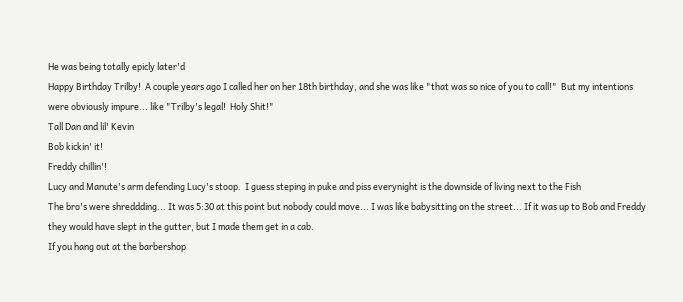He was being totally epicly later'd
Happy Birthday Trilby!  A couple years ago I called her on her 18th birthday, and she was like "that was so nice of you to call!"  But my intentions were obviously impure... like "Trilby's legal!  Holy Shit!"
Tall Dan and lil' Kevin
Bob kickin' it!
Freddy chillin'!
Lucy and Manute's arm defending Lucy's stoop.  I guess steping in puke and piss everynight is the downside of living next to the Fish
The bro's were shreddding... It was 5:30 at this point but nobody could move... I was like babysitting on the street... If it was up to Bob and Freddy they would have slept in the gutter, but I made them get in a cab.
If you hang out at the barbershop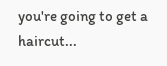you're going to get a haircut...